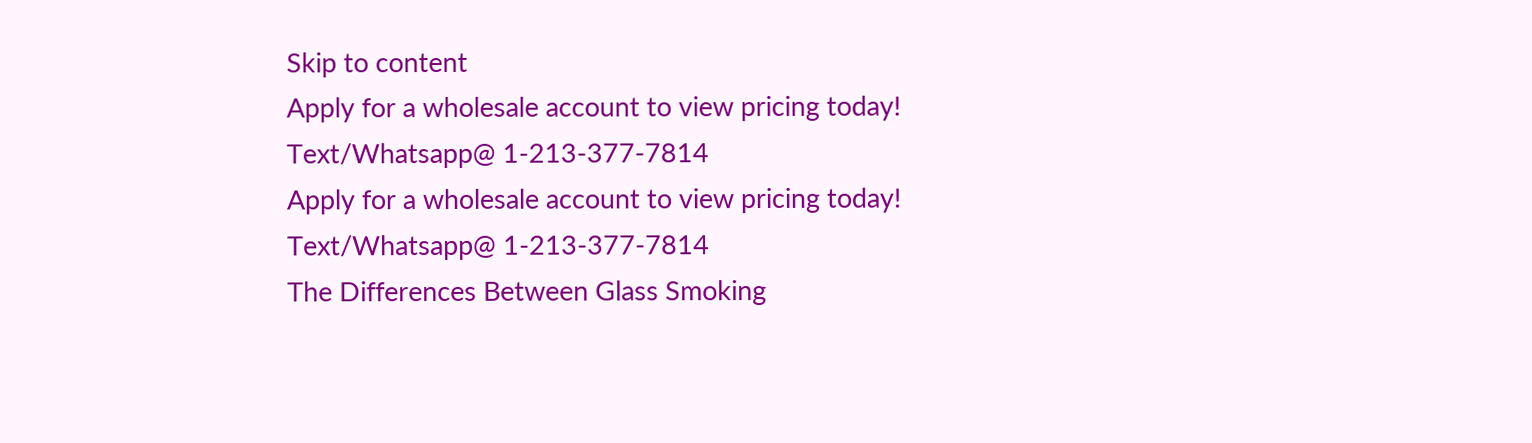Skip to content
Apply for a wholesale account to view pricing today! Text/Whatsapp@ 1-213-377-7814
Apply for a wholesale account to view pricing today! Text/Whatsapp@ 1-213-377-7814
The Differences Between Glass Smoking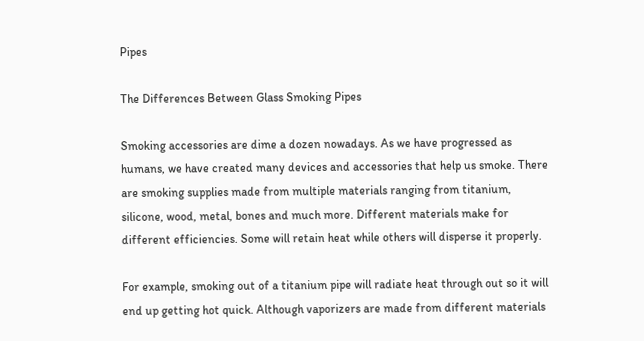Pipes

The Differences Between Glass Smoking Pipes

Smoking accessories are dime a dozen nowadays. As we have progressed as humans, we have created many devices and accessories that help us smoke. There are smoking supplies made from multiple materials ranging from titanium, silicone, wood, metal, bones and much more. Different materials make for different efficiencies. Some will retain heat while others will disperse it properly.

For example, smoking out of a titanium pipe will radiate heat through out so it will end up getting hot quick. Although vaporizers are made from different materials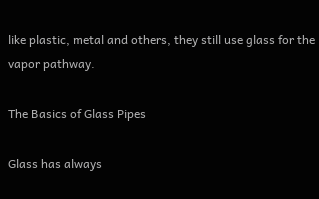like plastic, metal and others, they still use glass for the vapor pathway.

The Basics of Glass Pipes

Glass has always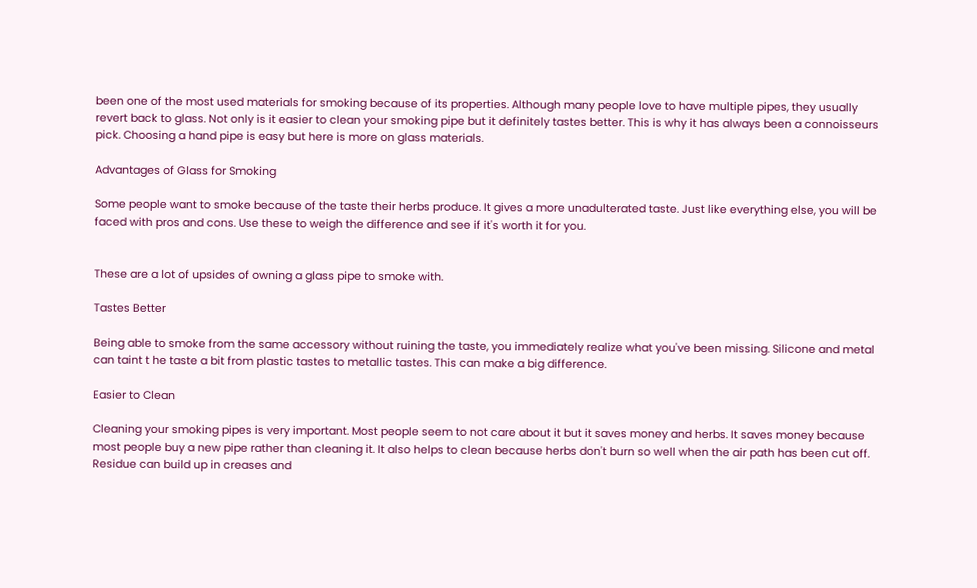been one of the most used materials for smoking because of its properties. Although many people love to have multiple pipes, they usually revert back to glass. Not only is it easier to clean your smoking pipe but it definitely tastes better. This is why it has always been a connoisseurs pick. Choosing a hand pipe is easy but here is more on glass materials.

Advantages of Glass for Smoking

Some people want to smoke because of the taste their herbs produce. It gives a more unadulterated taste. Just like everything else, you will be faced with pros and cons. Use these to weigh the difference and see if it's worth it for you.


These are a lot of upsides of owning a glass pipe to smoke with.

Tastes Better

Being able to smoke from the same accessory without ruining the taste, you immediately realize what you've been missing. Silicone and metal can taint t he taste a bit from plastic tastes to metallic tastes. This can make a big difference.

Easier to Clean

Cleaning your smoking pipes is very important. Most people seem to not care about it but it saves money and herbs. It saves money because most people buy a new pipe rather than cleaning it. It also helps to clean because herbs don't burn so well when the air path has been cut off. Residue can build up in creases and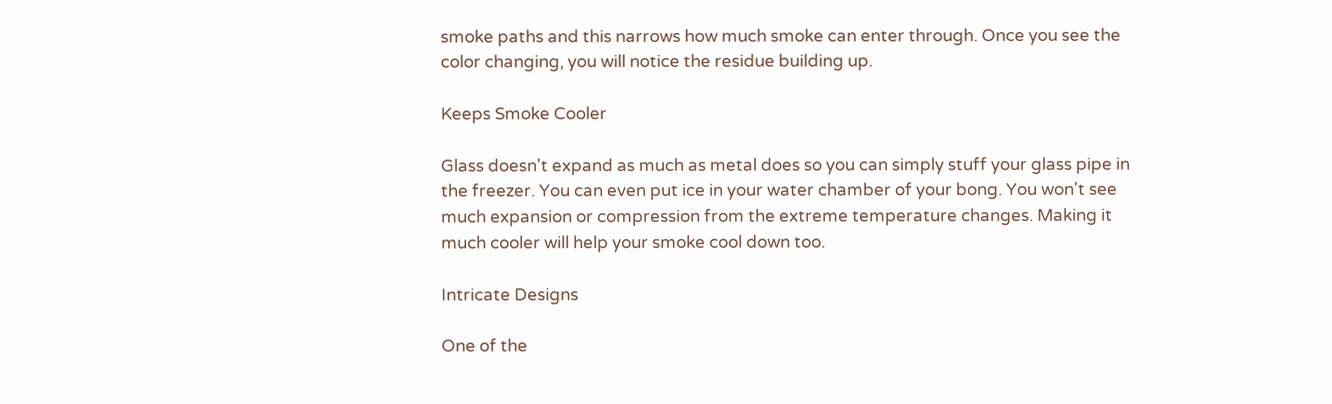smoke paths and this narrows how much smoke can enter through. Once you see the color changing, you will notice the residue building up.

Keeps Smoke Cooler

Glass doesn't expand as much as metal does so you can simply stuff your glass pipe in the freezer. You can even put ice in your water chamber of your bong. You won't see much expansion or compression from the extreme temperature changes. Making it much cooler will help your smoke cool down too.

Intricate Designs

One of the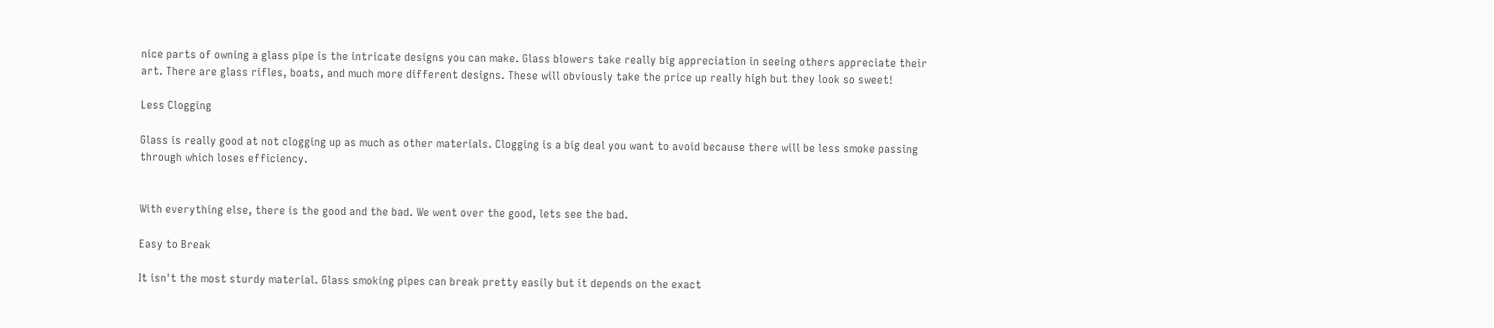nice parts of owning a glass pipe is the intricate designs you can make. Glass blowers take really big appreciation in seeing others appreciate their art. There are glass rifles, boats, and much more different designs. These will obviously take the price up really high but they look so sweet!

Less Clogging

Glass is really good at not clogging up as much as other materials. Clogging is a big deal you want to avoid because there will be less smoke passing through which loses efficiency.


With everything else, there is the good and the bad. We went over the good, lets see the bad.

Easy to Break

It isn't the most sturdy material. Glass smoking pipes can break pretty easily but it depends on the exact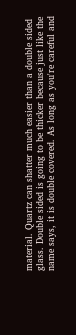material. Quartz can shatter much easier than a double sided glass. Double sided is going to be thicker because just like the name says, it is double covered. As long as you're careful and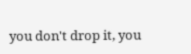you don't drop it, you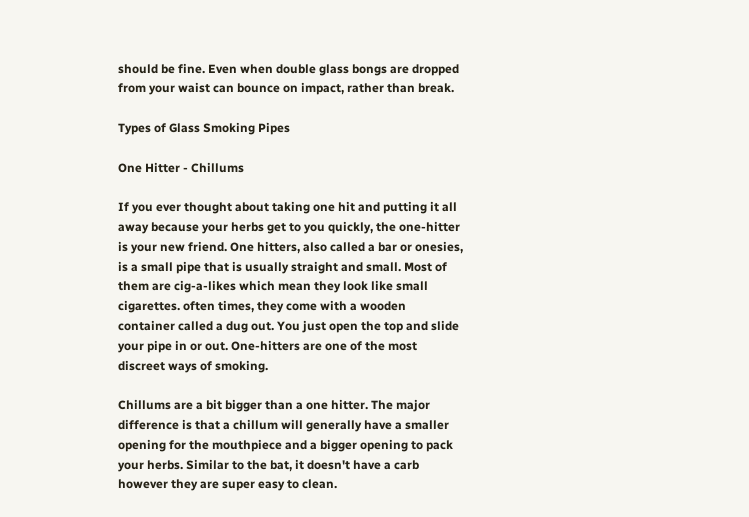should be fine. Even when double glass bongs are dropped from your waist can bounce on impact, rather than break.

Types of Glass Smoking Pipes

One Hitter - Chillums

If you ever thought about taking one hit and putting it all away because your herbs get to you quickly, the one-hitter is your new friend. One hitters, also called a bar or onesies, is a small pipe that is usually straight and small. Most of them are cig-a-likes which mean they look like small cigarettes. often times, they come with a wooden container called a dug out. You just open the top and slide your pipe in or out. One-hitters are one of the most discreet ways of smoking.

Chillums are a bit bigger than a one hitter. The major difference is that a chillum will generally have a smaller opening for the mouthpiece and a bigger opening to pack your herbs. Similar to the bat, it doesn't have a carb however they are super easy to clean.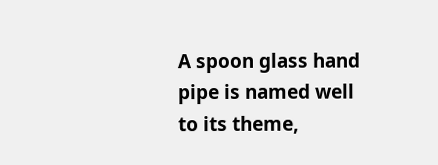A spoon glass hand pipe is named well to its theme,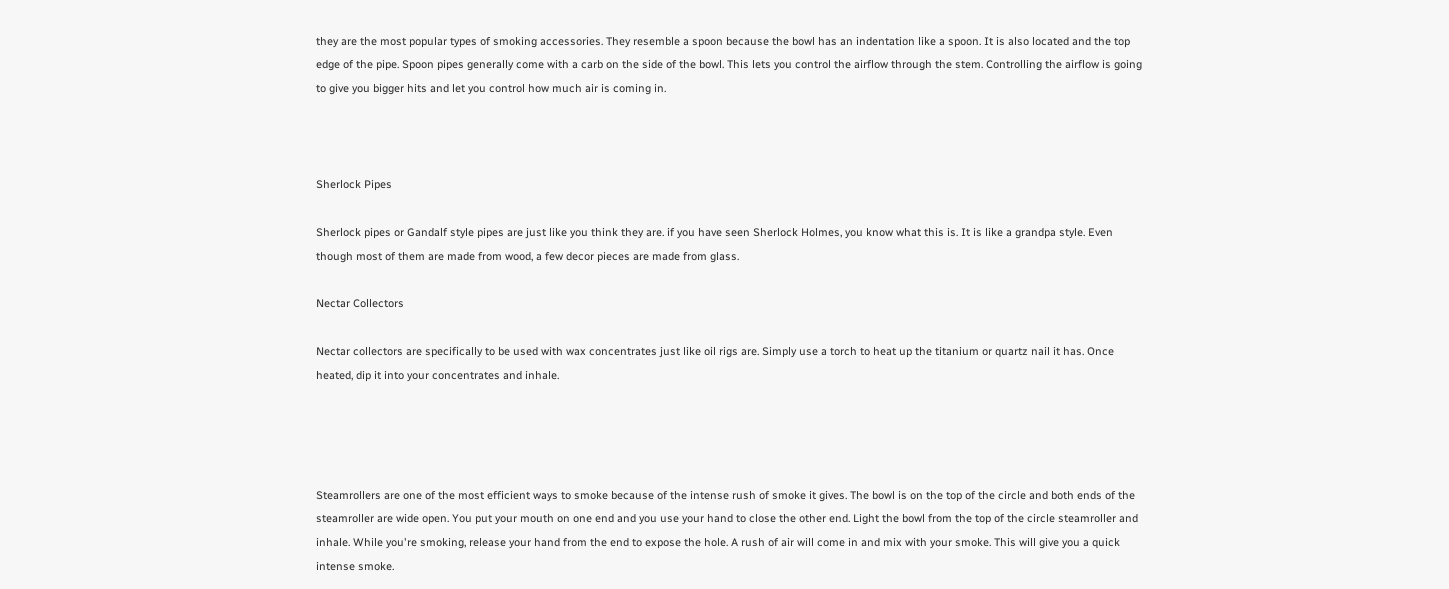they are the most popular types of smoking accessories. They resemble a spoon because the bowl has an indentation like a spoon. It is also located and the top edge of the pipe. Spoon pipes generally come with a carb on the side of the bowl. This lets you control the airflow through the stem. Controlling the airflow is going to give you bigger hits and let you control how much air is coming in.



Sherlock Pipes

Sherlock pipes or Gandalf style pipes are just like you think they are. if you have seen Sherlock Holmes, you know what this is. It is like a grandpa style. Even though most of them are made from wood, a few decor pieces are made from glass.

Nectar Collectors

Nectar collectors are specifically to be used with wax concentrates just like oil rigs are. Simply use a torch to heat up the titanium or quartz nail it has. Once heated, dip it into your concentrates and inhale.




Steamrollers are one of the most efficient ways to smoke because of the intense rush of smoke it gives. The bowl is on the top of the circle and both ends of the steamroller are wide open. You put your mouth on one end and you use your hand to close the other end. Light the bowl from the top of the circle steamroller and inhale. While you're smoking, release your hand from the end to expose the hole. A rush of air will come in and mix with your smoke. This will give you a quick intense smoke.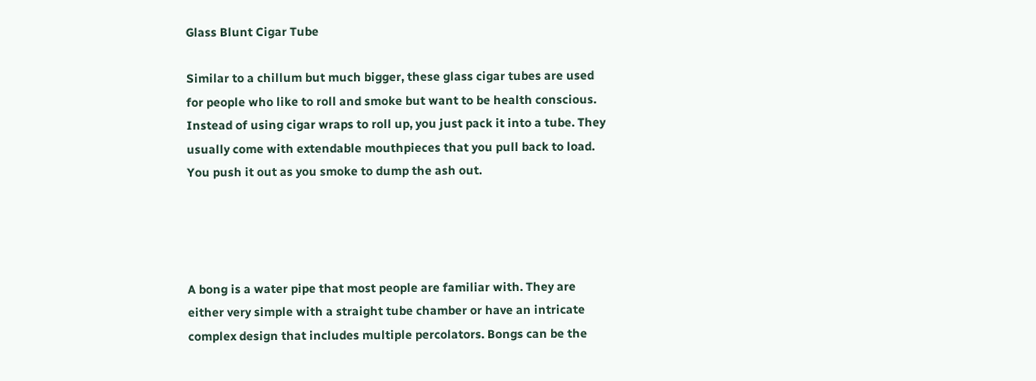Glass Blunt Cigar Tube

Similar to a chillum but much bigger, these glass cigar tubes are used for people who like to roll and smoke but want to be health conscious. Instead of using cigar wraps to roll up, you just pack it into a tube. They usually come with extendable mouthpieces that you pull back to load. You push it out as you smoke to dump the ash out.




A bong is a water pipe that most people are familiar with. They are either very simple with a straight tube chamber or have an intricate complex design that includes multiple percolators. Bongs can be the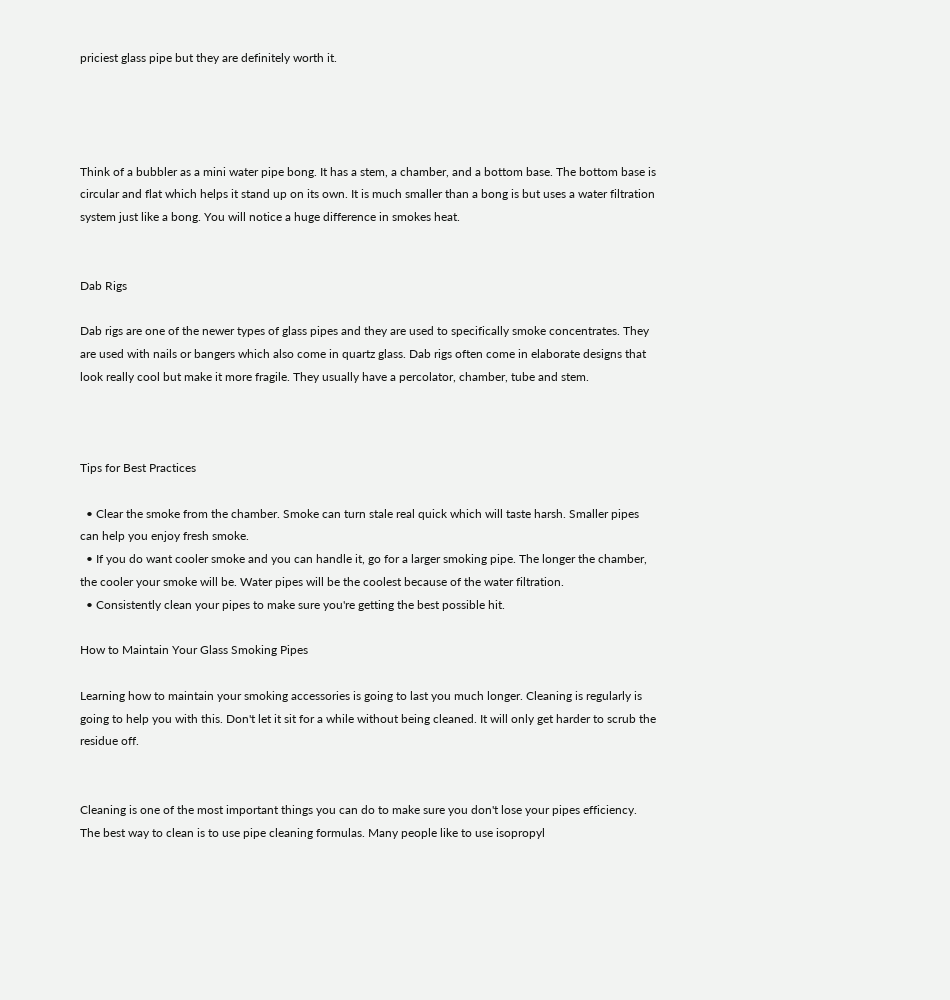priciest glass pipe but they are definitely worth it.




Think of a bubbler as a mini water pipe bong. It has a stem, a chamber, and a bottom base. The bottom base is circular and flat which helps it stand up on its own. It is much smaller than a bong is but uses a water filtration system just like a bong. You will notice a huge difference in smokes heat.


Dab Rigs

Dab rigs are one of the newer types of glass pipes and they are used to specifically smoke concentrates. They are used with nails or bangers which also come in quartz glass. Dab rigs often come in elaborate designs that look really cool but make it more fragile. They usually have a percolator, chamber, tube and stem.



Tips for Best Practices

  • Clear the smoke from the chamber. Smoke can turn stale real quick which will taste harsh. Smaller pipes can help you enjoy fresh smoke.
  • If you do want cooler smoke and you can handle it, go for a larger smoking pipe. The longer the chamber, the cooler your smoke will be. Water pipes will be the coolest because of the water filtration.
  • Consistently clean your pipes to make sure you're getting the best possible hit.

How to Maintain Your Glass Smoking Pipes

Learning how to maintain your smoking accessories is going to last you much longer. Cleaning is regularly is going to help you with this. Don't let it sit for a while without being cleaned. It will only get harder to scrub the residue off.


Cleaning is one of the most important things you can do to make sure you don't lose your pipes efficiency. The best way to clean is to use pipe cleaning formulas. Many people like to use isopropyl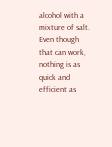alcohol with a mixture of salt. Even though that can work, nothing is as quick and efficient as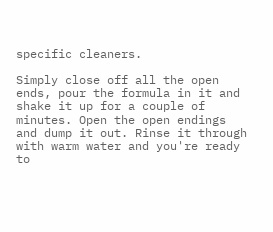specific cleaners.

Simply close off all the open ends, pour the formula in it and shake it up for a couple of minutes. Open the open endings and dump it out. Rinse it through with warm water and you're ready to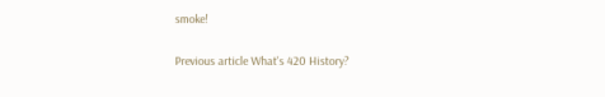smoke!

Previous article What's 420 History?